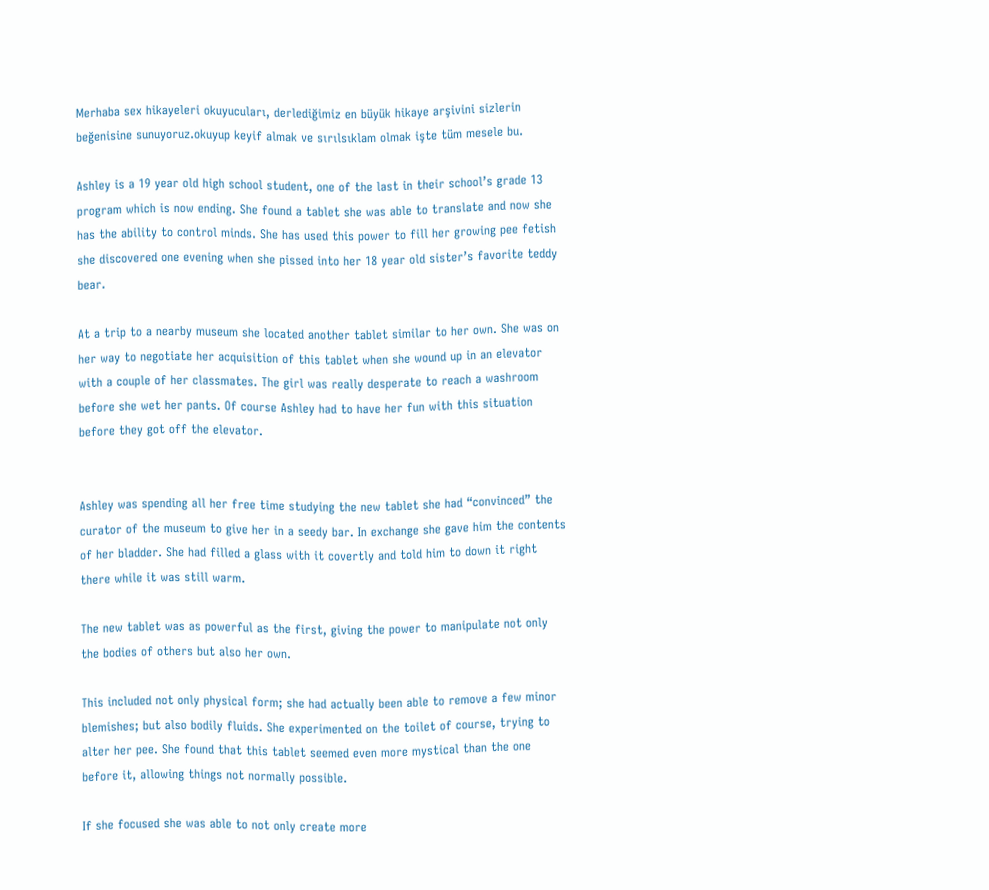Merhaba sex hikayeleri okuyucuları, derlediğimiz en büyük hikaye arşivini sizlerin beğenisine sunuyoruz.okuyup keyif almak ve sırılsıklam olmak işte tüm mesele bu.

Ashley is a 19 year old high school student, one of the last in their school’s grade 13 program which is now ending. She found a tablet she was able to translate and now she has the ability to control minds. She has used this power to fill her growing pee fetish she discovered one evening when she pissed into her 18 year old sister’s favorite teddy bear.

At a trip to a nearby museum she located another tablet similar to her own. She was on her way to negotiate her acquisition of this tablet when she wound up in an elevator with a couple of her classmates. The girl was really desperate to reach a washroom before she wet her pants. Of course Ashley had to have her fun with this situation before they got off the elevator.


Ashley was spending all her free time studying the new tablet she had “convinced” the curator of the museum to give her in a seedy bar. In exchange she gave him the contents of her bladder. She had filled a glass with it covertly and told him to down it right there while it was still warm.

The new tablet was as powerful as the first, giving the power to manipulate not only the bodies of others but also her own.

This included not only physical form; she had actually been able to remove a few minor blemishes; but also bodily fluids. She experimented on the toilet of course, trying to alter her pee. She found that this tablet seemed even more mystical than the one before it, allowing things not normally possible.

If she focused she was able to not only create more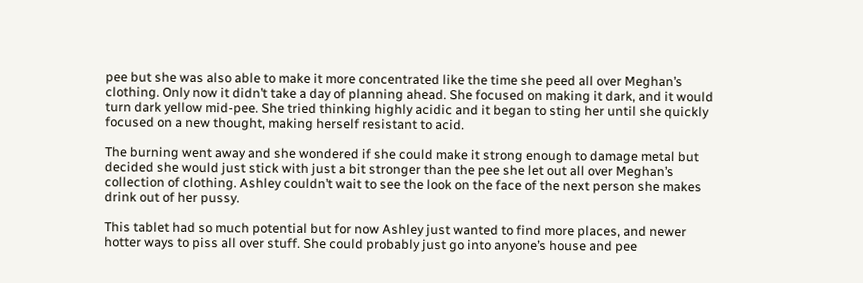pee but she was also able to make it more concentrated like the time she peed all over Meghan’s clothing. Only now it didn’t take a day of planning ahead. She focused on making it dark, and it would turn dark yellow mid-pee. She tried thinking highly acidic and it began to sting her until she quickly focused on a new thought, making herself resistant to acid.

The burning went away and she wondered if she could make it strong enough to damage metal but decided she would just stick with just a bit stronger than the pee she let out all over Meghan’s collection of clothing. Ashley couldn’t wait to see the look on the face of the next person she makes drink out of her pussy.

This tablet had so much potential but for now Ashley just wanted to find more places, and newer hotter ways to piss all over stuff. She could probably just go into anyone’s house and pee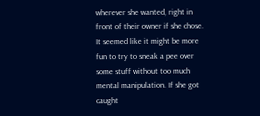wherever she wanted, right in front of their owner if she chose. It seemed like it might be more fun to try to sneak a pee over some stuff without too much mental manipulation. If she got caught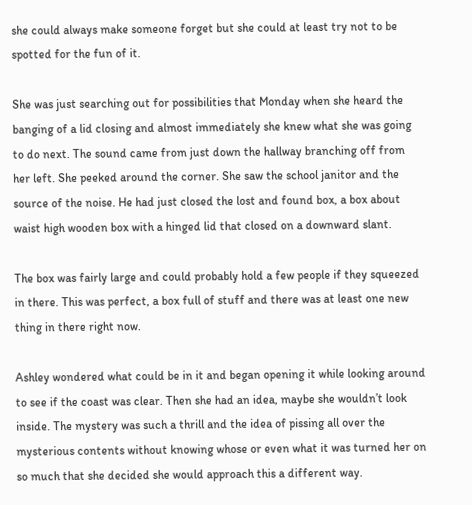she could always make someone forget but she could at least try not to be spotted for the fun of it.

She was just searching out for possibilities that Monday when she heard the banging of a lid closing and almost immediately she knew what she was going to do next. The sound came from just down the hallway branching off from her left. She peeked around the corner. She saw the school janitor and the source of the noise. He had just closed the lost and found box, a box about waist high wooden box with a hinged lid that closed on a downward slant.

The box was fairly large and could probably hold a few people if they squeezed in there. This was perfect, a box full of stuff and there was at least one new thing in there right now.

Ashley wondered what could be in it and began opening it while looking around to see if the coast was clear. Then she had an idea, maybe she wouldn’t look inside. The mystery was such a thrill and the idea of pissing all over the mysterious contents without knowing whose or even what it was turned her on so much that she decided she would approach this a different way.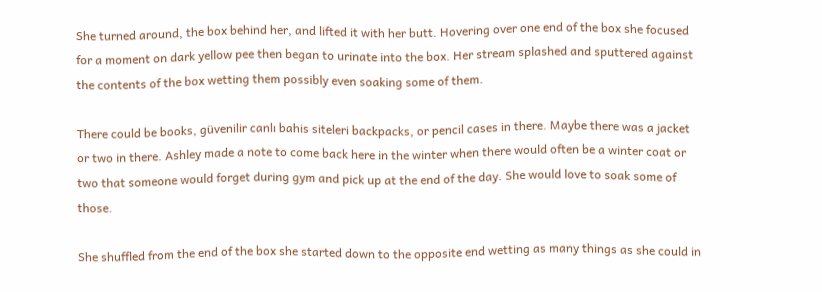She turned around, the box behind her, and lifted it with her butt. Hovering over one end of the box she focused for a moment on dark yellow pee then began to urinate into the box. Her stream splashed and sputtered against the contents of the box wetting them possibly even soaking some of them.

There could be books, güvenilir canlı bahis siteleri backpacks, or pencil cases in there. Maybe there was a jacket or two in there. Ashley made a note to come back here in the winter when there would often be a winter coat or two that someone would forget during gym and pick up at the end of the day. She would love to soak some of those.

She shuffled from the end of the box she started down to the opposite end wetting as many things as she could in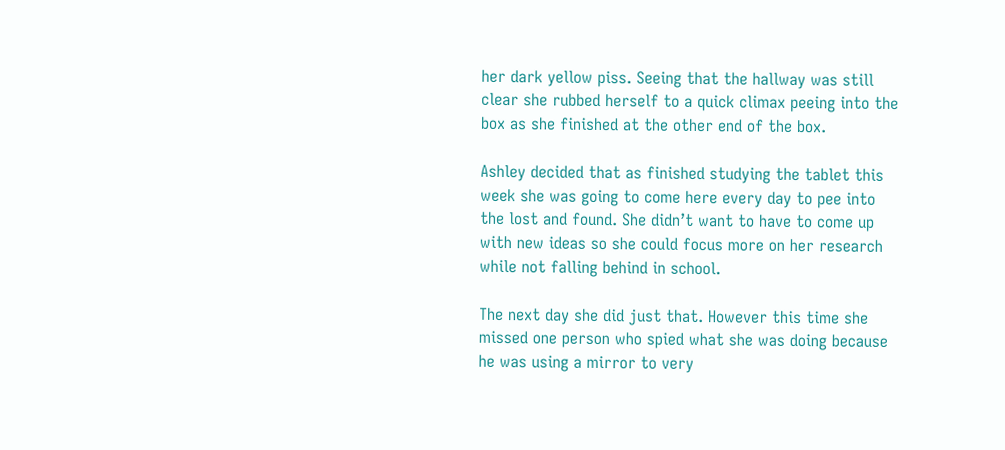her dark yellow piss. Seeing that the hallway was still clear she rubbed herself to a quick climax peeing into the box as she finished at the other end of the box.

Ashley decided that as finished studying the tablet this week she was going to come here every day to pee into the lost and found. She didn’t want to have to come up with new ideas so she could focus more on her research while not falling behind in school.

The next day she did just that. However this time she missed one person who spied what she was doing because he was using a mirror to very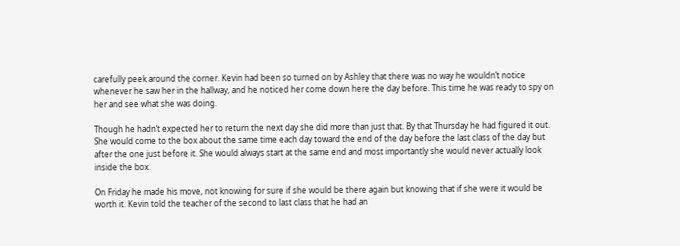carefully peek around the corner. Kevin had been so turned on by Ashley that there was no way he wouldn’t notice whenever he saw her in the hallway, and he noticed her come down here the day before. This time he was ready to spy on her and see what she was doing.

Though he hadn’t expected her to return the next day she did more than just that. By that Thursday he had figured it out. She would come to the box about the same time each day toward the end of the day before the last class of the day but after the one just before it. She would always start at the same end and most importantly she would never actually look inside the box.

On Friday he made his move, not knowing for sure if she would be there again but knowing that if she were it would be worth it. Kevin told the teacher of the second to last class that he had an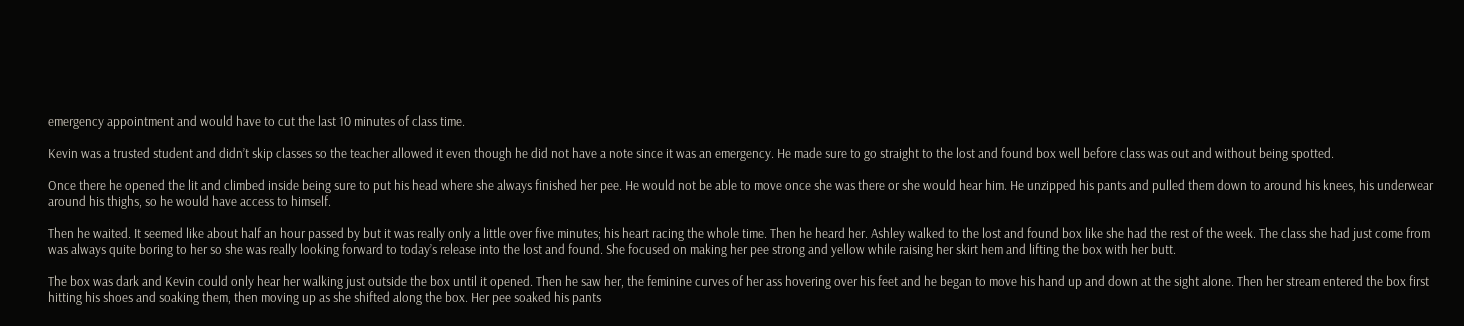emergency appointment and would have to cut the last 10 minutes of class time.

Kevin was a trusted student and didn’t skip classes so the teacher allowed it even though he did not have a note since it was an emergency. He made sure to go straight to the lost and found box well before class was out and without being spotted.

Once there he opened the lit and climbed inside being sure to put his head where she always finished her pee. He would not be able to move once she was there or she would hear him. He unzipped his pants and pulled them down to around his knees, his underwear around his thighs, so he would have access to himself.

Then he waited. It seemed like about half an hour passed by but it was really only a little over five minutes; his heart racing the whole time. Then he heard her. Ashley walked to the lost and found box like she had the rest of the week. The class she had just come from was always quite boring to her so she was really looking forward to today’s release into the lost and found. She focused on making her pee strong and yellow while raising her skirt hem and lifting the box with her butt.

The box was dark and Kevin could only hear her walking just outside the box until it opened. Then he saw her, the feminine curves of her ass hovering over his feet and he began to move his hand up and down at the sight alone. Then her stream entered the box first hitting his shoes and soaking them, then moving up as she shifted along the box. Her pee soaked his pants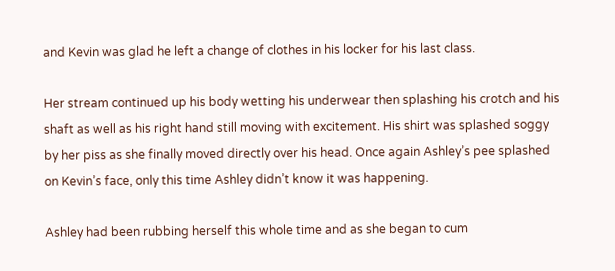and Kevin was glad he left a change of clothes in his locker for his last class.

Her stream continued up his body wetting his underwear then splashing his crotch and his shaft as well as his right hand still moving with excitement. His shirt was splashed soggy by her piss as she finally moved directly over his head. Once again Ashley’s pee splashed on Kevin’s face, only this time Ashley didn’t know it was happening.

Ashley had been rubbing herself this whole time and as she began to cum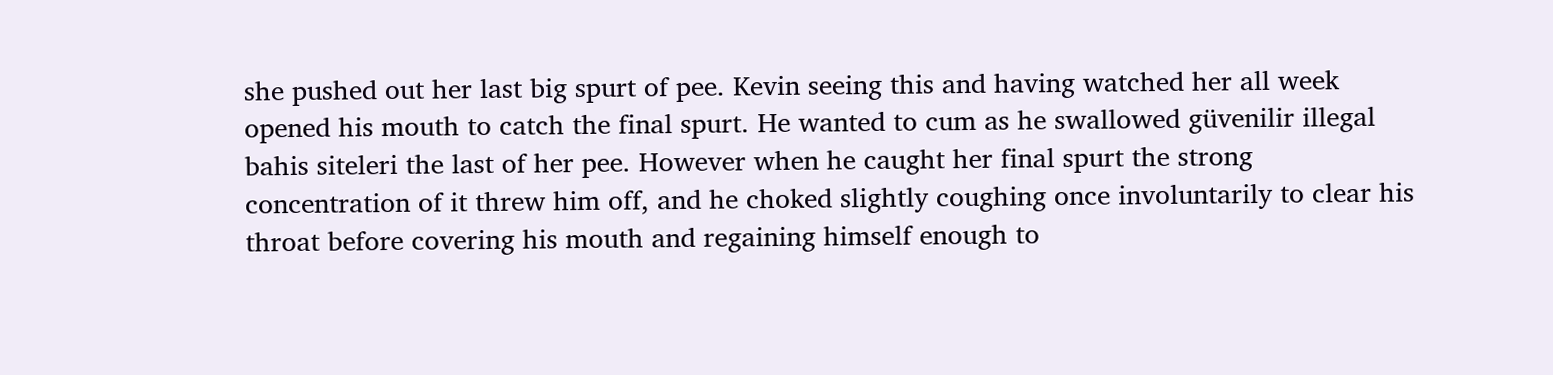she pushed out her last big spurt of pee. Kevin seeing this and having watched her all week opened his mouth to catch the final spurt. He wanted to cum as he swallowed güvenilir illegal bahis siteleri the last of her pee. However when he caught her final spurt the strong concentration of it threw him off, and he choked slightly coughing once involuntarily to clear his throat before covering his mouth and regaining himself enough to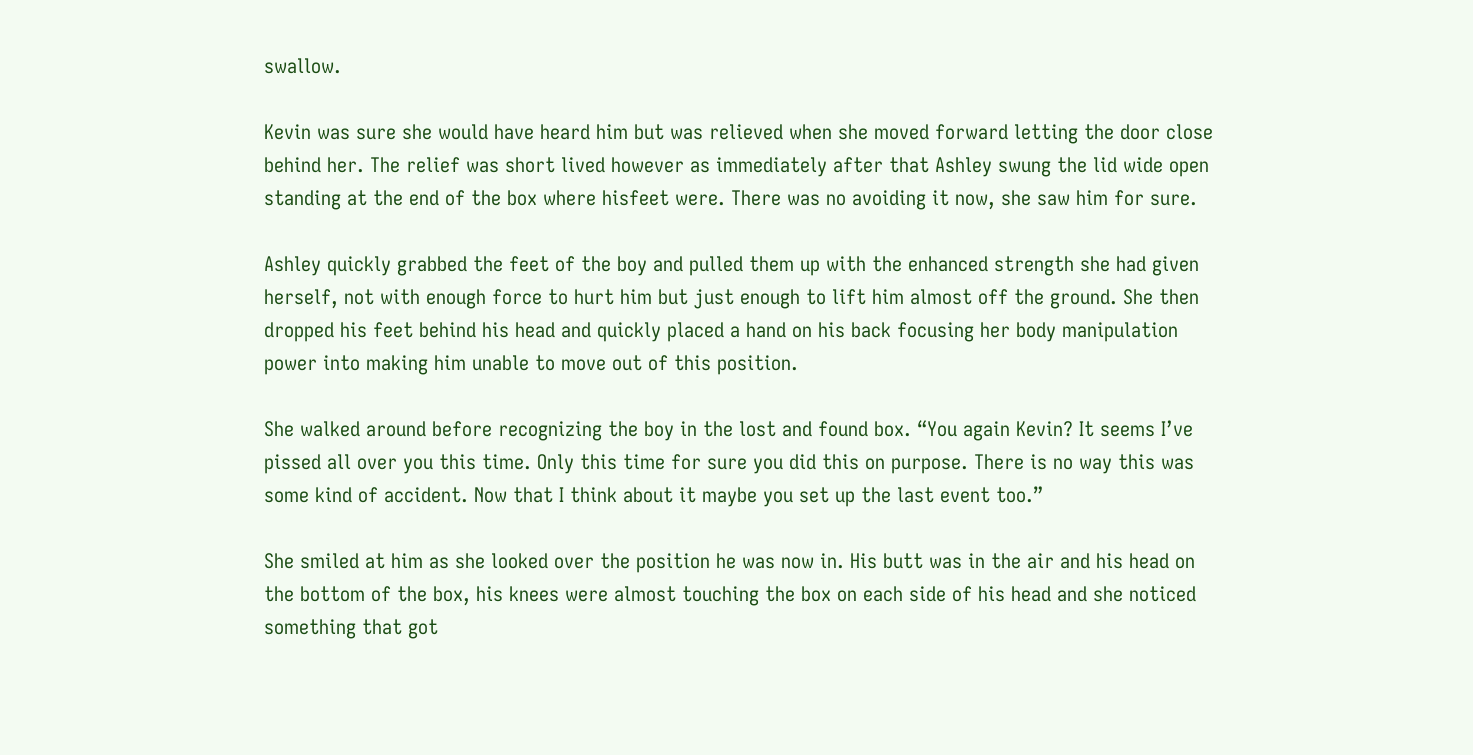swallow.

Kevin was sure she would have heard him but was relieved when she moved forward letting the door close behind her. The relief was short lived however as immediately after that Ashley swung the lid wide open standing at the end of the box where hisfeet were. There was no avoiding it now, she saw him for sure.

Ashley quickly grabbed the feet of the boy and pulled them up with the enhanced strength she had given herself, not with enough force to hurt him but just enough to lift him almost off the ground. She then dropped his feet behind his head and quickly placed a hand on his back focusing her body manipulation power into making him unable to move out of this position.

She walked around before recognizing the boy in the lost and found box. “You again Kevin? It seems I’ve pissed all over you this time. Only this time for sure you did this on purpose. There is no way this was some kind of accident. Now that I think about it maybe you set up the last event too.”

She smiled at him as she looked over the position he was now in. His butt was in the air and his head on the bottom of the box, his knees were almost touching the box on each side of his head and she noticed something that got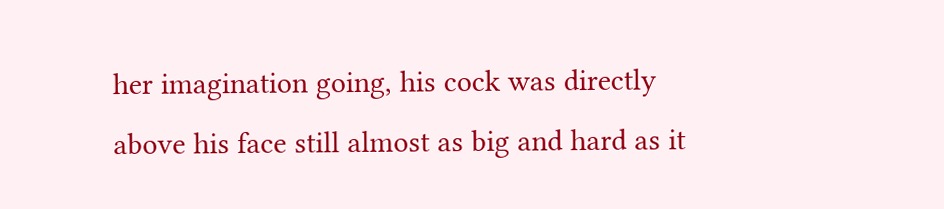her imagination going, his cock was directly above his face still almost as big and hard as it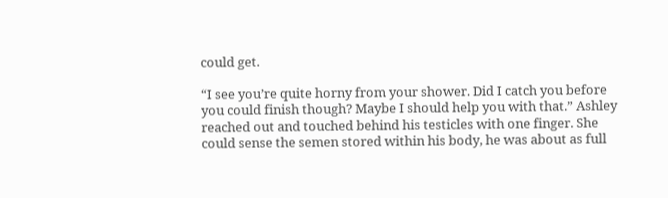could get.

“I see you’re quite horny from your shower. Did I catch you before you could finish though? Maybe I should help you with that.” Ashley reached out and touched behind his testicles with one finger. She could sense the semen stored within his body, he was about as full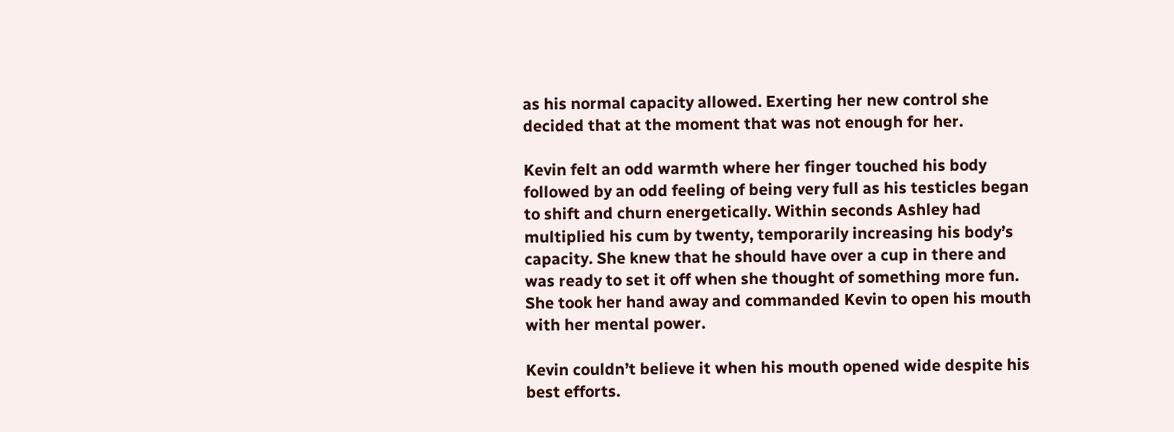as his normal capacity allowed. Exerting her new control she decided that at the moment that was not enough for her.

Kevin felt an odd warmth where her finger touched his body followed by an odd feeling of being very full as his testicles began to shift and churn energetically. Within seconds Ashley had multiplied his cum by twenty, temporarily increasing his body’s capacity. She knew that he should have over a cup in there and was ready to set it off when she thought of something more fun. She took her hand away and commanded Kevin to open his mouth with her mental power.

Kevin couldn’t believe it when his mouth opened wide despite his best efforts.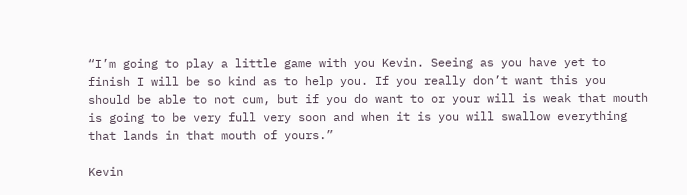“I’m going to play a little game with you Kevin. Seeing as you have yet to finish I will be so kind as to help you. If you really don’t want this you should be able to not cum, but if you do want to or your will is weak that mouth is going to be very full very soon and when it is you will swallow everything that lands in that mouth of yours.”

Kevin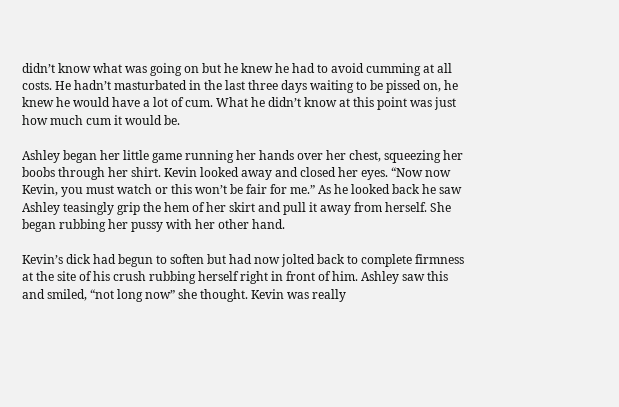didn’t know what was going on but he knew he had to avoid cumming at all costs. He hadn’t masturbated in the last three days waiting to be pissed on, he knew he would have a lot of cum. What he didn’t know at this point was just how much cum it would be.

Ashley began her little game running her hands over her chest, squeezing her boobs through her shirt. Kevin looked away and closed her eyes. “Now now Kevin, you must watch or this won’t be fair for me.” As he looked back he saw Ashley teasingly grip the hem of her skirt and pull it away from herself. She began rubbing her pussy with her other hand.

Kevin’s dick had begun to soften but had now jolted back to complete firmness at the site of his crush rubbing herself right in front of him. Ashley saw this and smiled, “not long now” she thought. Kevin was really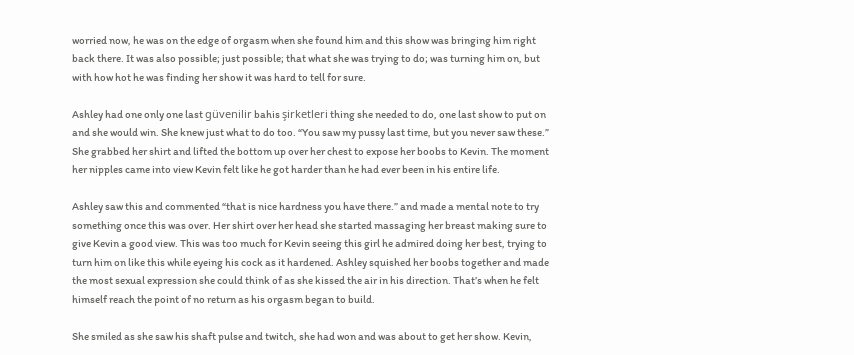worried now, he was on the edge of orgasm when she found him and this show was bringing him right back there. It was also possible; just possible; that what she was trying to do; was turning him on, but with how hot he was finding her show it was hard to tell for sure.

Ashley had one only one last güvenilir bahis şirketleri thing she needed to do, one last show to put on and she would win. She knew just what to do too. “You saw my pussy last time, but you never saw these.” She grabbed her shirt and lifted the bottom up over her chest to expose her boobs to Kevin. The moment her nipples came into view Kevin felt like he got harder than he had ever been in his entire life.

Ashley saw this and commented “that is nice hardness you have there.” and made a mental note to try something once this was over. Her shirt over her head she started massaging her breast making sure to give Kevin a good view. This was too much for Kevin seeing this girl he admired doing her best, trying to turn him on like this while eyeing his cock as it hardened. Ashley squished her boobs together and made the most sexual expression she could think of as she kissed the air in his direction. That’s when he felt himself reach the point of no return as his orgasm began to build.

She smiled as she saw his shaft pulse and twitch, she had won and was about to get her show. Kevin,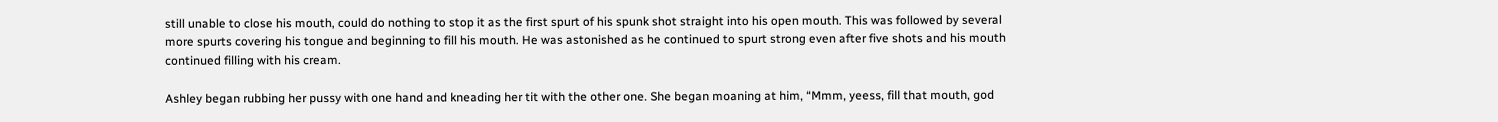still unable to close his mouth, could do nothing to stop it as the first spurt of his spunk shot straight into his open mouth. This was followed by several more spurts covering his tongue and beginning to fill his mouth. He was astonished as he continued to spurt strong even after five shots and his mouth continued filling with his cream.

Ashley began rubbing her pussy with one hand and kneading her tit with the other one. She began moaning at him, “Mmm, yeess, fill that mouth, god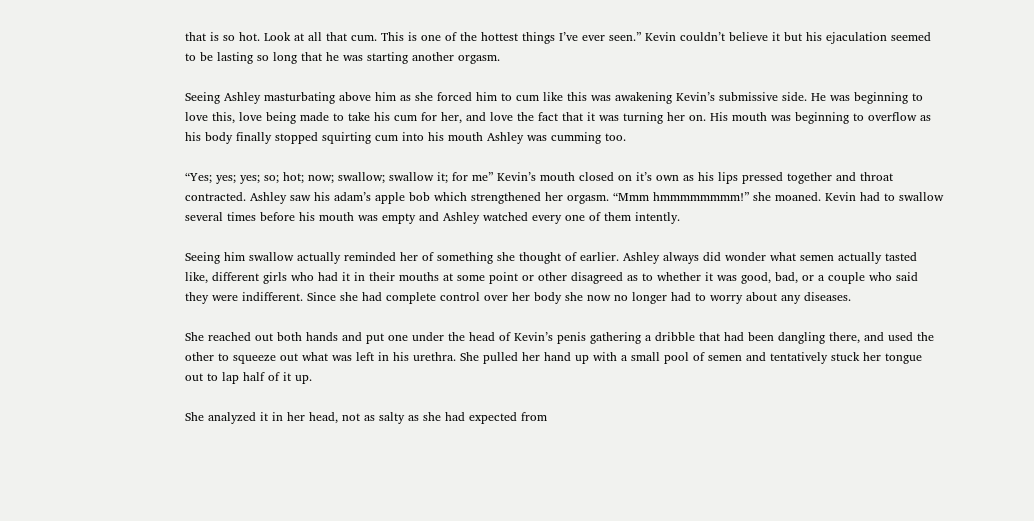that is so hot. Look at all that cum. This is one of the hottest things I’ve ever seen.” Kevin couldn’t believe it but his ejaculation seemed to be lasting so long that he was starting another orgasm.

Seeing Ashley masturbating above him as she forced him to cum like this was awakening Kevin’s submissive side. He was beginning to love this, love being made to take his cum for her, and love the fact that it was turning her on. His mouth was beginning to overflow as his body finally stopped squirting cum into his mouth Ashley was cumming too.

“Yes; yes; yes; so; hot; now; swallow; swallow it; for me” Kevin’s mouth closed on it’s own as his lips pressed together and throat contracted. Ashley saw his adam’s apple bob which strengthened her orgasm. “Mmm hmmmmmmmm!” she moaned. Kevin had to swallow several times before his mouth was empty and Ashley watched every one of them intently.

Seeing him swallow actually reminded her of something she thought of earlier. Ashley always did wonder what semen actually tasted like, different girls who had it in their mouths at some point or other disagreed as to whether it was good, bad, or a couple who said they were indifferent. Since she had complete control over her body she now no longer had to worry about any diseases.

She reached out both hands and put one under the head of Kevin’s penis gathering a dribble that had been dangling there, and used the other to squeeze out what was left in his urethra. She pulled her hand up with a small pool of semen and tentatively stuck her tongue out to lap half of it up.

She analyzed it in her head, not as salty as she had expected from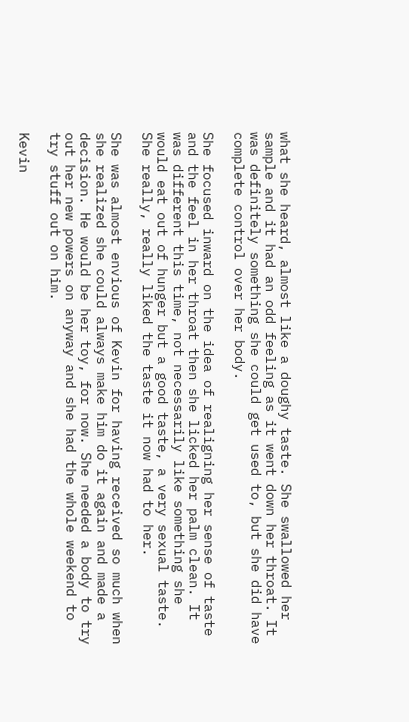what she heard, almost like a doughy taste. She swallowed her sample and it had an odd feeling as it went down her throat. It was definitely something she could get used to, but she did have complete control over her body.

She focused inward on the idea of realigning her sense of taste and the feel in her throat then she licked her palm clean. It was different this time, not necessarily like something she would eat out of hunger but a good taste, a very sexual taste. She really, really liked the taste it now had to her.

She was almost envious of Kevin for having received so much when she realized she could always make him do it again and made a decision. He would be her toy, for now. She needed a body to try out her new powers on anyway and she had the whole weekend to try stuff out on him.

Kevin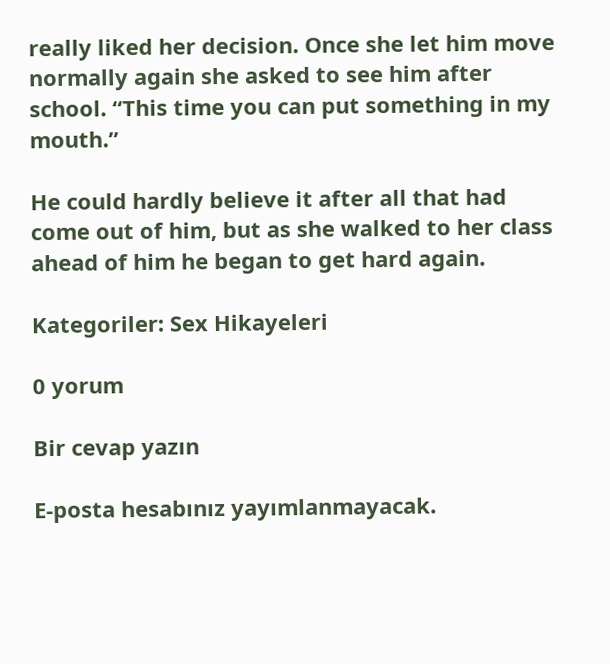really liked her decision. Once she let him move normally again she asked to see him after school. “This time you can put something in my mouth.”

He could hardly believe it after all that had come out of him, but as she walked to her class ahead of him he began to get hard again.

Kategoriler: Sex Hikayeleri

0 yorum

Bir cevap yazın

E-posta hesabınız yayımlanmayacak.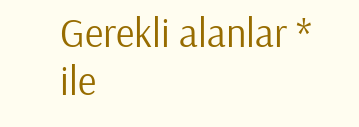Gerekli alanlar * ile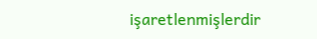işaretlenmişlerdir